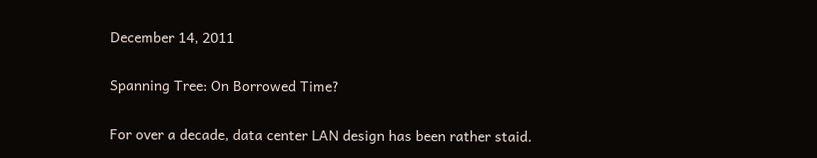December 14, 2011

Spanning Tree: On Borrowed Time?

For over a decade, data center LAN design has been rather staid.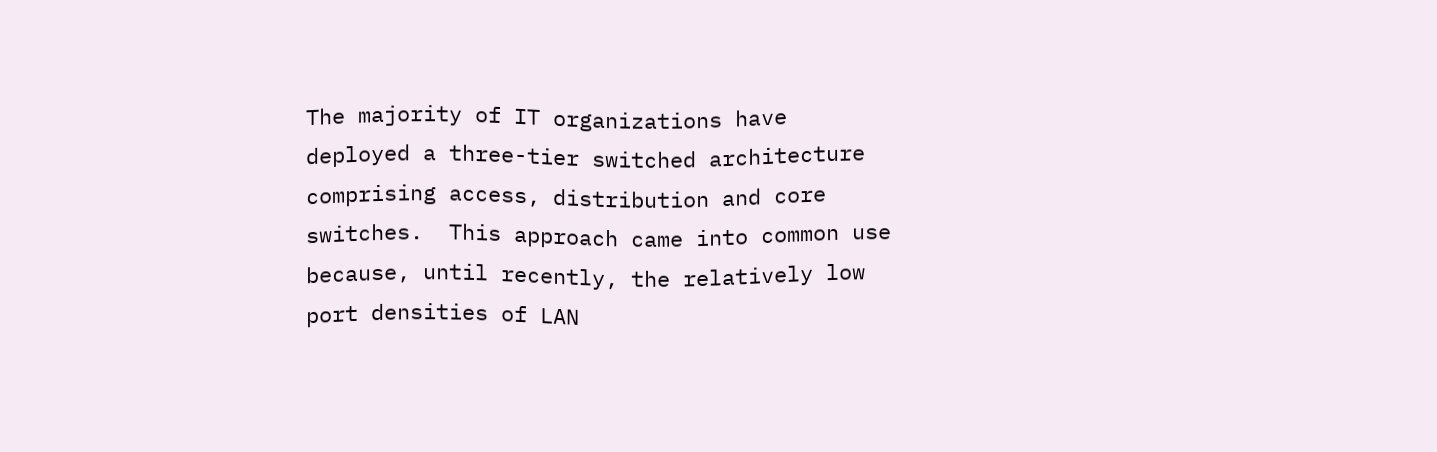The majority of IT organizations have deployed a three-tier switched architecture comprising access, distribution and core switches.  This approach came into common use because, until recently, the relatively low port densities of LAN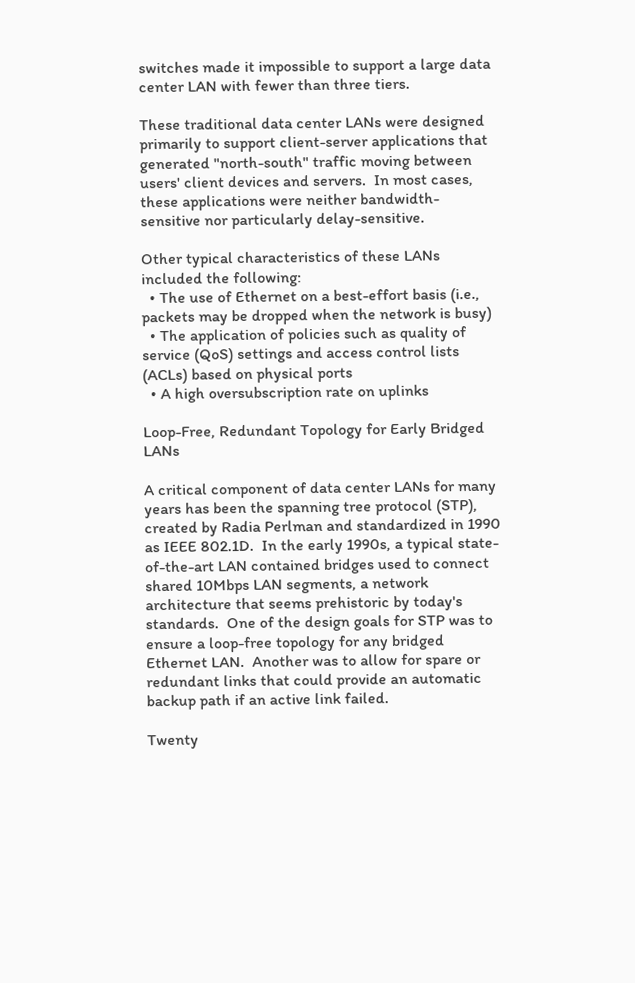switches made it impossible to support a large data center LAN with fewer than three tiers.

These traditional data center LANs were designed primarily to support client-server applications that generated "north-south" traffic moving between users' client devices and servers.  In most cases, these applications were neither bandwidth-sensitive nor particularly delay-sensitive.

Other typical characteristics of these LANs included the following:
  • The use of Ethernet on a best-effort basis (i.e., packets may be dropped when the network is busy)
  • The application of policies such as quality of service (QoS) settings and access control lists (ACLs) based on physical ports
  • A high oversubscription rate on uplinks

Loop-Free, Redundant Topology for Early Bridged LANs

A critical component of data center LANs for many years has been the spanning tree protocol (STP), created by Radia Perlman and standardized in 1990 as IEEE 802.1D.  In the early 1990s, a typical state-of-the-art LAN contained bridges used to connect shared 10Mbps LAN segments, a network architecture that seems prehistoric by today's standards.  One of the design goals for STP was to ensure a loop-free topology for any bridged Ethernet LAN.  Another was to allow for spare or redundant links that could provide an automatic backup path if an active link failed.

Twenty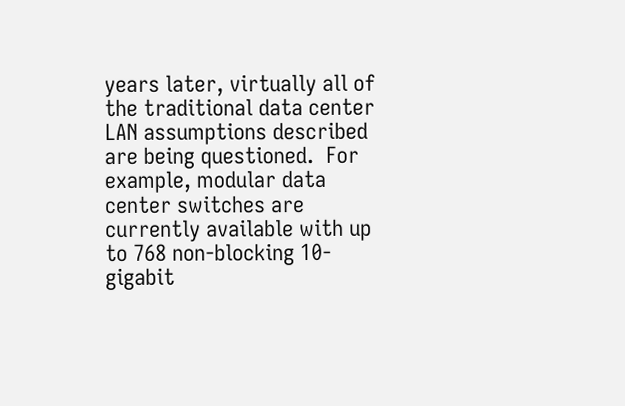years later, virtually all of the traditional data center LAN assumptions described are being questioned.  For example, modular data center switches are currently available with up to 768 non-blocking 10-gigabit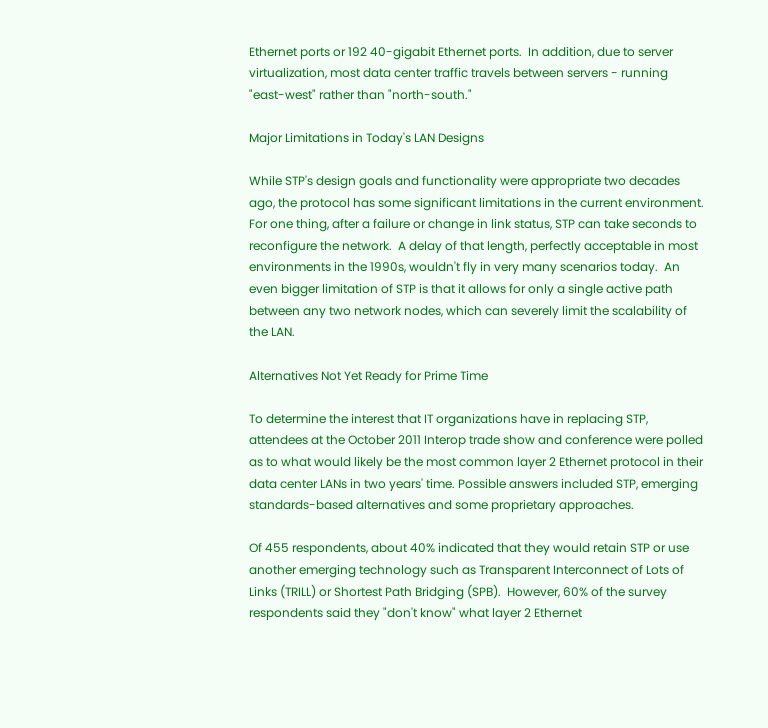Ethernet ports or 192 40-gigabit Ethernet ports.  In addition, due to server virtualization, most data center traffic travels between servers - running "east-west" rather than "north-south."

Major Limitations in Today's LAN Designs

While STP's design goals and functionality were appropriate two decades ago, the protocol has some significant limitations in the current environment.  For one thing, after a failure or change in link status, STP can take seconds to reconfigure the network.  A delay of that length, perfectly acceptable in most environments in the 1990s, wouldn't fly in very many scenarios today.  An even bigger limitation of STP is that it allows for only a single active path between any two network nodes, which can severely limit the scalability of the LAN.

Alternatives Not Yet Ready for Prime Time

To determine the interest that IT organizations have in replacing STP, attendees at the October 2011 Interop trade show and conference were polled as to what would likely be the most common layer 2 Ethernet protocol in their data center LANs in two years' time. Possible answers included STP, emerging standards-based alternatives and some proprietary approaches.

Of 455 respondents, about 40% indicated that they would retain STP or use another emerging technology such as Transparent Interconnect of Lots of Links (TRILL) or Shortest Path Bridging (SPB).  However, 60% of the survey respondents said they "don't know" what layer 2 Ethernet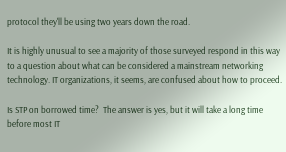protocol they'll be using two years down the road.

It is highly unusual to see a majority of those surveyed respond in this way to a question about what can be considered a mainstream networking technology. IT organizations, it seems, are confused about how to proceed.

Is STP on borrowed time?  The answer is yes, but it will take a long time before most IT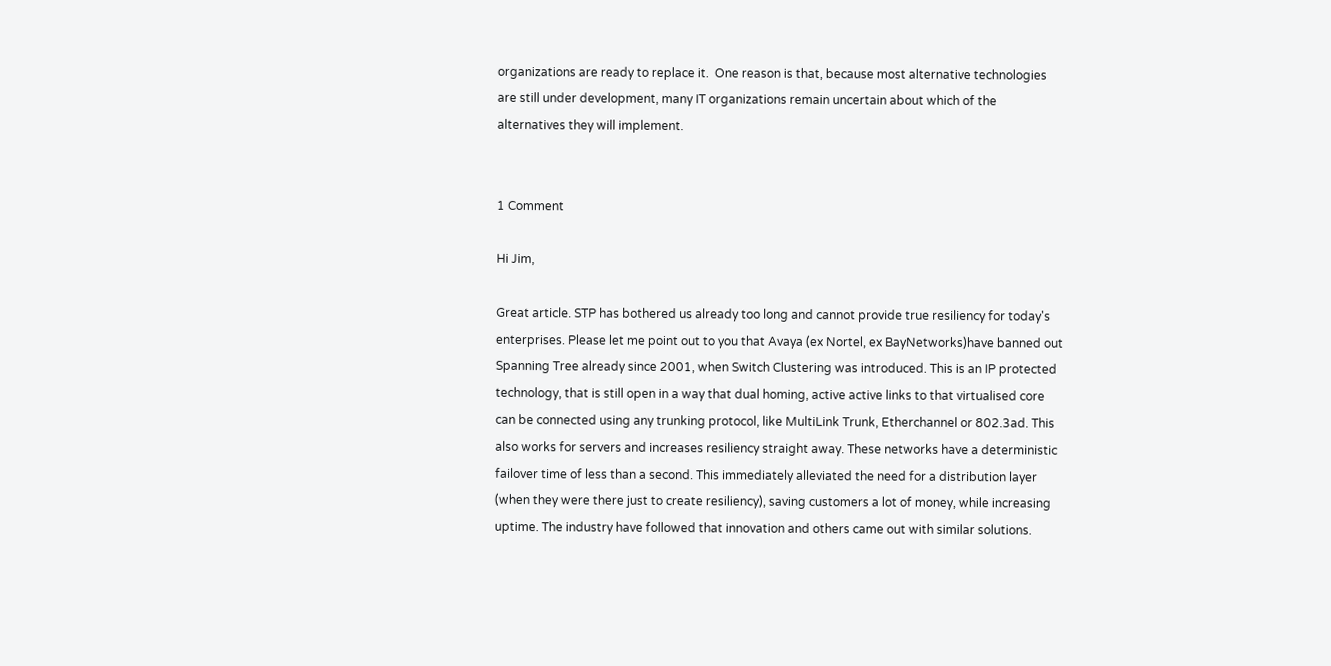organizations are ready to replace it.  One reason is that, because most alternative technologies are still under development, many IT organizations remain uncertain about which of the alternatives they will implement.


1 Comment

Hi Jim,

Great article. STP has bothered us already too long and cannot provide true resiliency for today's enterprises. Please let me point out to you that Avaya (ex Nortel, ex BayNetworks)have banned out Spanning Tree already since 2001, when Switch Clustering was introduced. This is an IP protected technology, that is still open in a way that dual homing, active active links to that virtualised core can be connected using any trunking protocol, like MultiLink Trunk, Etherchannel or 802.3ad. This also works for servers and increases resiliency straight away. These networks have a deterministic failover time of less than a second. This immediately alleviated the need for a distribution layer (when they were there just to create resiliency), saving customers a lot of money, while increasing uptime. The industry have followed that innovation and others came out with similar solutions.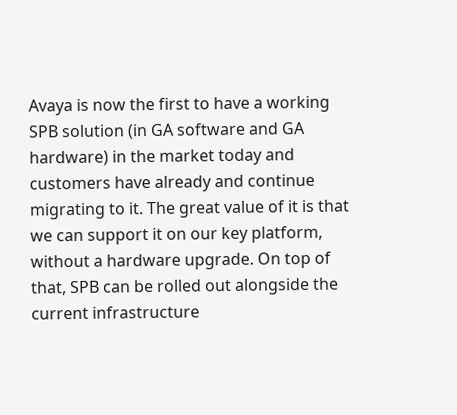Avaya is now the first to have a working SPB solution (in GA software and GA hardware) in the market today and customers have already and continue migrating to it. The great value of it is that we can support it on our key platform, without a hardware upgrade. On top of that, SPB can be rolled out alongside the current infrastructure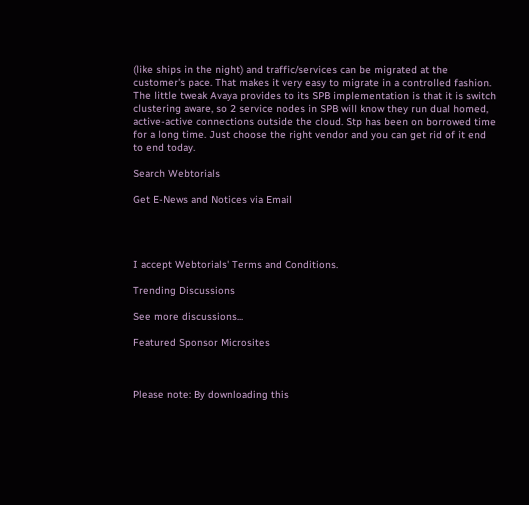(like ships in the night) and traffic/services can be migrated at the customer's pace. That makes it very easy to migrate in a controlled fashion. The little tweak Avaya provides to its SPB implementation is that it is switch clustering aware, so 2 service nodes in SPB will know they run dual homed, active-active connections outside the cloud. Stp has been on borrowed time for a long time. Just choose the right vendor and you can get rid of it end to end today.

Search Webtorials

Get E-News and Notices via Email




I accept Webtorials' Terms and Conditions.

Trending Discussions

See more discussions...

Featured Sponsor Microsites



Please note: By downloading this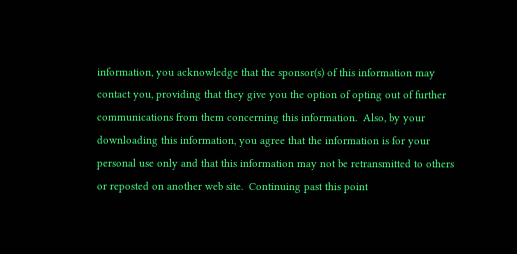information, you acknowledge that the sponsor(s) of this information may contact you, providing that they give you the option of opting out of further communications from them concerning this information.  Also, by your downloading this information, you agree that the information is for your personal use only and that this information may not be retransmitted to others or reposted on another web site.  Continuing past this point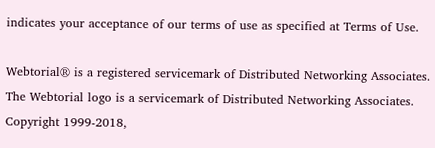indicates your acceptance of our terms of use as specified at Terms of Use.

Webtorial® is a registered servicemark of Distributed Networking Associates. The Webtorial logo is a servicemark of Distributed Networking Associates. Copyright 1999-2018,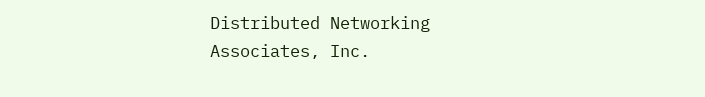Distributed Networking Associates, Inc.